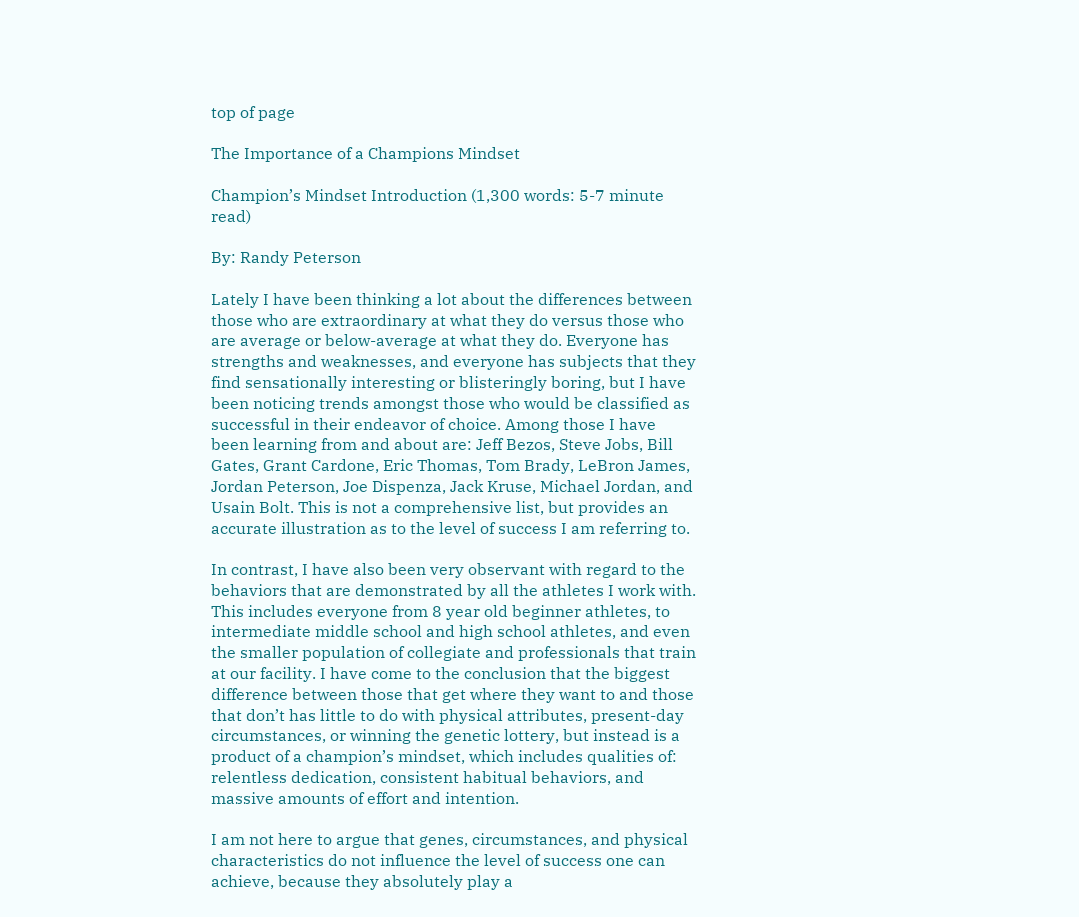top of page

The Importance of a Champions Mindset

Champion’s Mindset Introduction (1,300 words: 5-7 minute read)

By: Randy Peterson

Lately I have been thinking a lot about the differences between those who are extraordinary at what they do versus those who are average or below-average at what they do. Everyone has strengths and weaknesses, and everyone has subjects that they find sensationally interesting or blisteringly boring, but I have been noticing trends amongst those who would be classified as successful in their endeavor of choice. Among those I have been learning from and about are: Jeff Bezos, Steve Jobs, Bill Gates, Grant Cardone, Eric Thomas, Tom Brady, LeBron James, Jordan Peterson, Joe Dispenza, Jack Kruse, Michael Jordan, and Usain Bolt. This is not a comprehensive list, but provides an accurate illustration as to the level of success I am referring to.

In contrast, I have also been very observant with regard to the behaviors that are demonstrated by all the athletes I work with. This includes everyone from 8 year old beginner athletes, to intermediate middle school and high school athletes, and even the smaller population of collegiate and professionals that train at our facility. I have come to the conclusion that the biggest difference between those that get where they want to and those that don’t has little to do with physical attributes, present-day circumstances, or winning the genetic lottery, but instead is a product of a champion’s mindset, which includes qualities of: relentless dedication, consistent habitual behaviors, and massive amounts of effort and intention.

I am not here to argue that genes, circumstances, and physical characteristics do not influence the level of success one can achieve, because they absolutely play a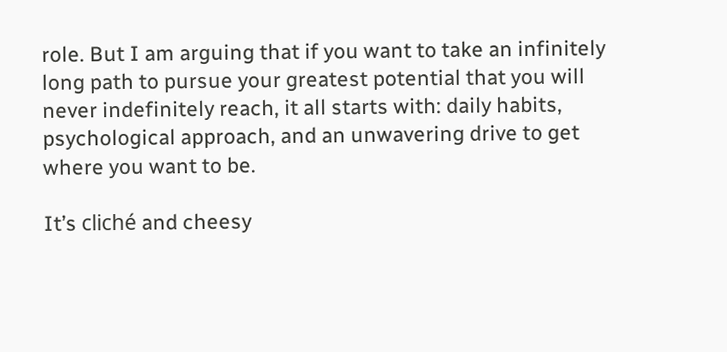role. But I am arguing that if you want to take an infinitely long path to pursue your greatest potential that you will never indefinitely reach, it all starts with: daily habits, psychological approach, and an unwavering drive to get where you want to be.

It’s cliché and cheesy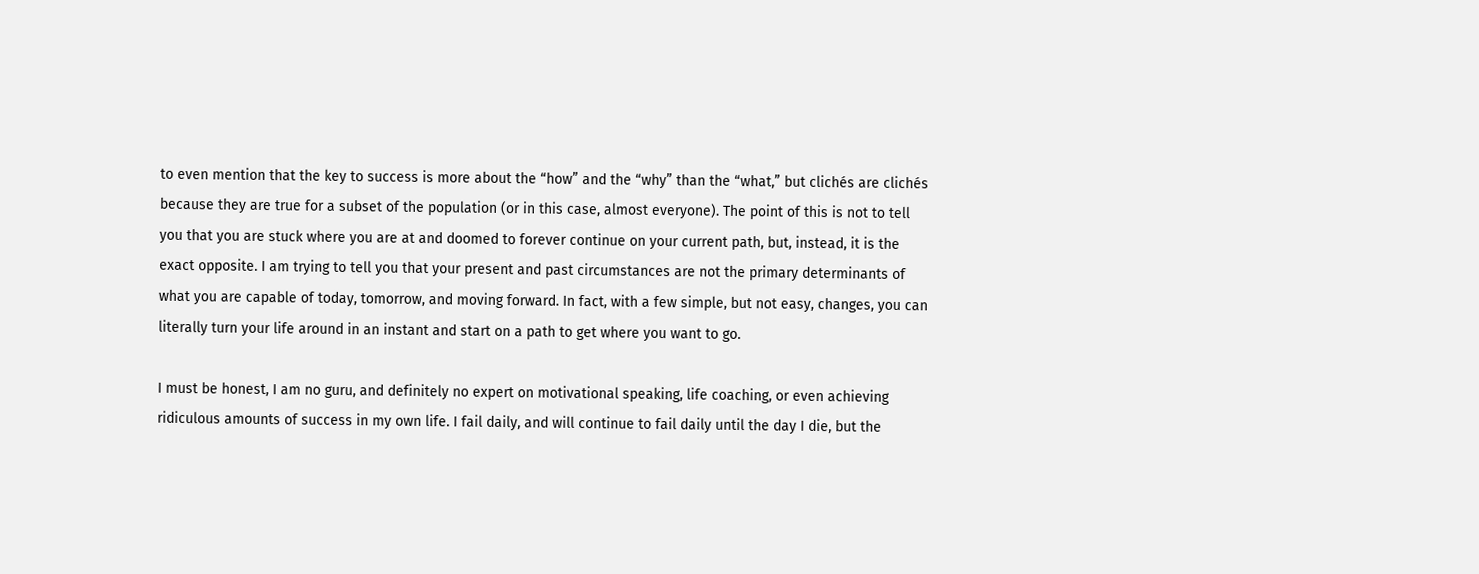to even mention that the key to success is more about the “how” and the “why” than the “what,” but clichés are clichés because they are true for a subset of the population (or in this case, almost everyone). The point of this is not to tell you that you are stuck where you are at and doomed to forever continue on your current path, but, instead, it is the exact opposite. I am trying to tell you that your present and past circumstances are not the primary determinants of what you are capable of today, tomorrow, and moving forward. In fact, with a few simple, but not easy, changes, you can literally turn your life around in an instant and start on a path to get where you want to go.

I must be honest, I am no guru, and definitely no expert on motivational speaking, life coaching, or even achieving ridiculous amounts of success in my own life. I fail daily, and will continue to fail daily until the day I die, but the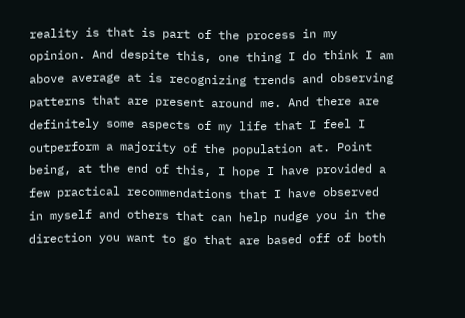reality is that is part of the process in my opinion. And despite this, one thing I do think I am above average at is recognizing trends and observing patterns that are present around me. And there are definitely some aspects of my life that I feel I outperform a majority of the population at. Point being, at the end of this, I hope I have provided a few practical recommendations that I have observed in myself and others that can help nudge you in the direction you want to go that are based off of both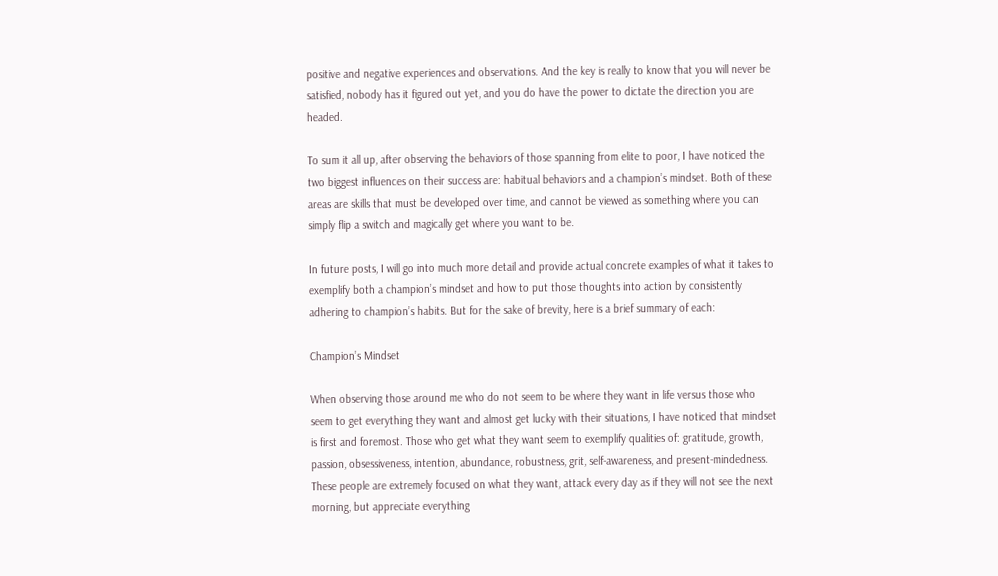positive and negative experiences and observations. And the key is really to know that you will never be satisfied, nobody has it figured out yet, and you do have the power to dictate the direction you are headed.

To sum it all up, after observing the behaviors of those spanning from elite to poor, I have noticed the two biggest influences on their success are: habitual behaviors and a champion’s mindset. Both of these areas are skills that must be developed over time, and cannot be viewed as something where you can simply flip a switch and magically get where you want to be.

In future posts, I will go into much more detail and provide actual concrete examples of what it takes to exemplify both a champion’s mindset and how to put those thoughts into action by consistently adhering to champion’s habits. But for the sake of brevity, here is a brief summary of each:

Champion’s Mindset

When observing those around me who do not seem to be where they want in life versus those who seem to get everything they want and almost get lucky with their situations, I have noticed that mindset is first and foremost. Those who get what they want seem to exemplify qualities of: gratitude, growth, passion, obsessiveness, intention, abundance, robustness, grit, self-awareness, and present-mindedness. These people are extremely focused on what they want, attack every day as if they will not see the next morning, but appreciate everything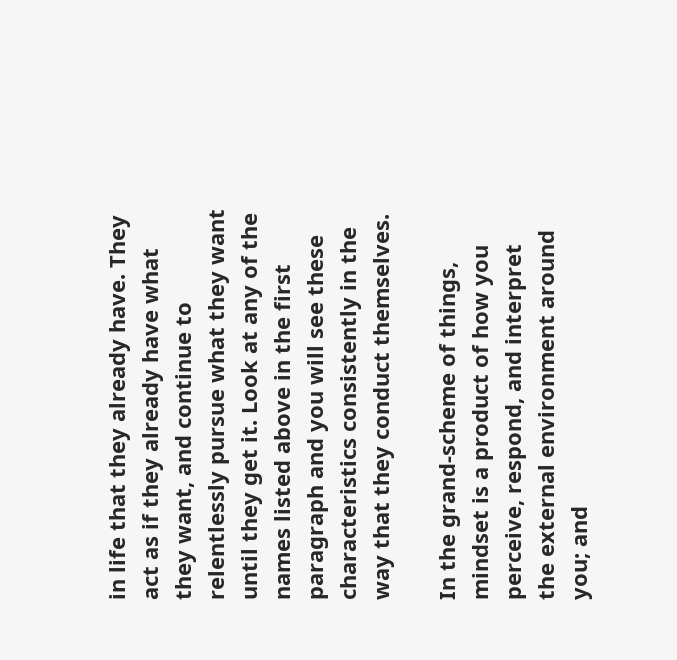in life that they already have. They act as if they already have what they want, and continue to relentlessly pursue what they want until they get it. Look at any of the names listed above in the first paragraph and you will see these characteristics consistently in the way that they conduct themselves.

In the grand-scheme of things, mindset is a product of how you perceive, respond, and interpret the external environment around you; and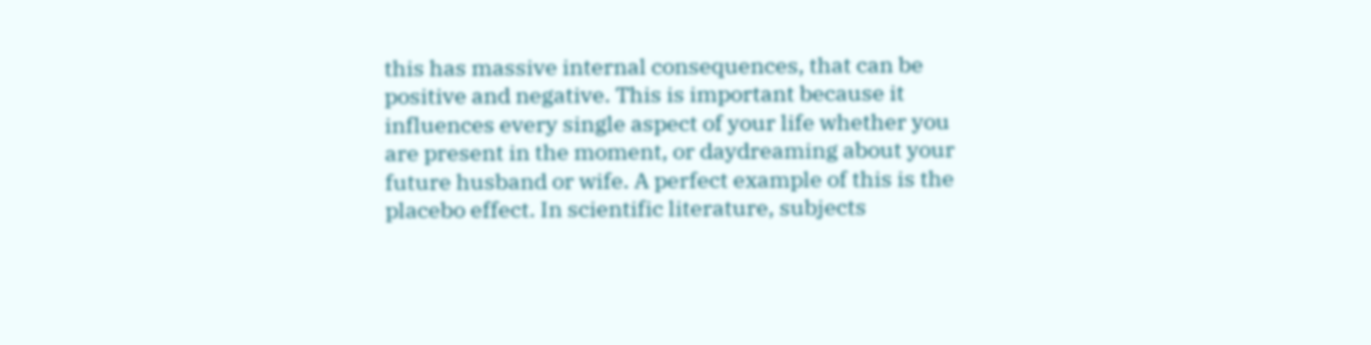this has massive internal consequences, that can be positive and negative. This is important because it influences every single aspect of your life whether you are present in the moment, or daydreaming about your future husband or wife. A perfect example of this is the placebo effect. In scientific literature, subjects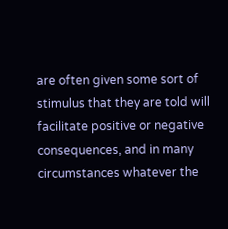are often given some sort of stimulus that they are told will facilitate positive or negative consequences, and in many circumstances whatever the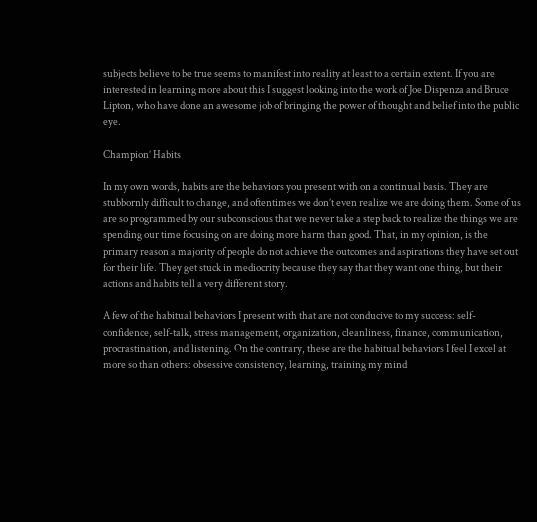subjects believe to be true seems to manifest into reality at least to a certain extent. If you are interested in learning more about this I suggest looking into the work of Joe Dispenza and Bruce Lipton, who have done an awesome job of bringing the power of thought and belief into the public eye.

Champion’ Habits

In my own words, habits are the behaviors you present with on a continual basis. They are stubbornly difficult to change, and oftentimes we don’t even realize we are doing them. Some of us are so programmed by our subconscious that we never take a step back to realize the things we are spending our time focusing on are doing more harm than good. That, in my opinion, is the primary reason a majority of people do not achieve the outcomes and aspirations they have set out for their life. They get stuck in mediocrity because they say that they want one thing, but their actions and habits tell a very different story.

A few of the habitual behaviors I present with that are not conducive to my success: self-confidence, self-talk, stress management, organization, cleanliness, finance, communication, procrastination, and listening. On the contrary, these are the habitual behaviors I feel I excel at more so than others: obsessive consistency, learning, training my mind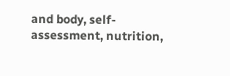and body, self-assessment, nutrition,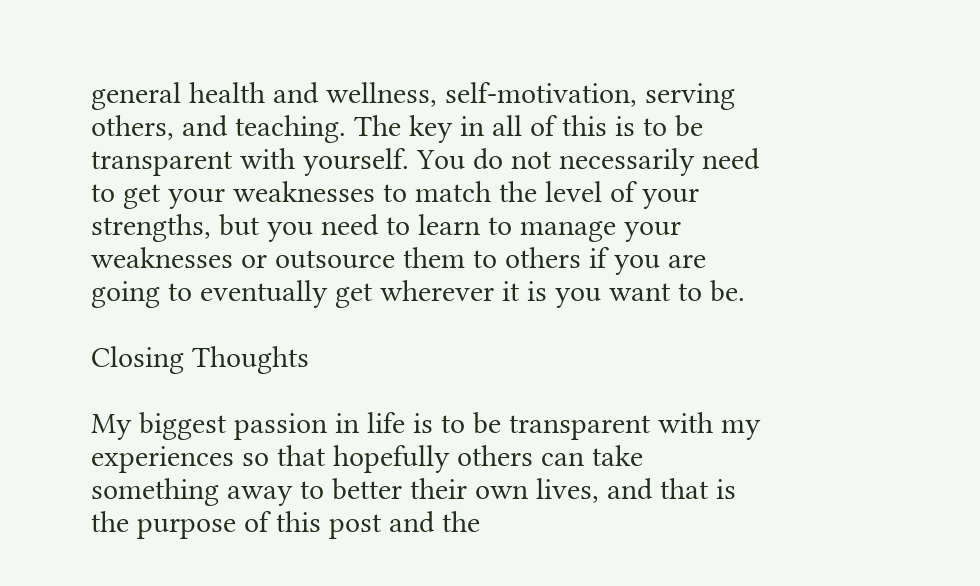general health and wellness, self-motivation, serving others, and teaching. The key in all of this is to be transparent with yourself. You do not necessarily need to get your weaknesses to match the level of your strengths, but you need to learn to manage your weaknesses or outsource them to others if you are going to eventually get wherever it is you want to be.

Closing Thoughts

My biggest passion in life is to be transparent with my experiences so that hopefully others can take something away to better their own lives, and that is the purpose of this post and the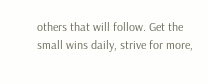others that will follow. Get the small wins daily, strive for more,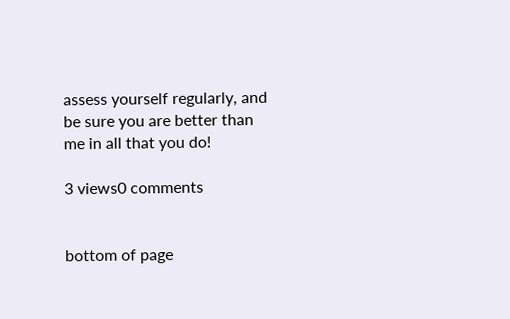assess yourself regularly, and be sure you are better than me in all that you do!

3 views0 comments


bottom of page